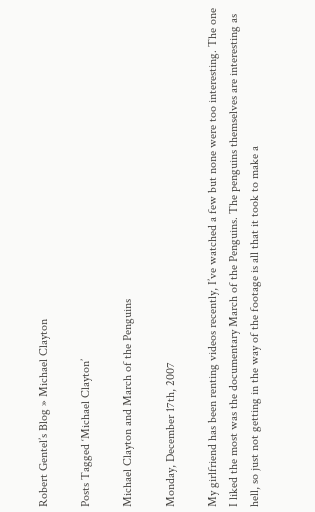Robert Gentel’s Blog » Michael Clayton

Posts Tagged ‘Michael Clayton’

Michael Clayton and March of the Penguins

Monday, December 17th, 2007

My girlfriend has been renting videos recently, I’ve watched a few but none were too interesting. The one I liked the most was the documentary March of the Penguins. The penguins themselves are interesting as hell, so just not getting in the way of the footage is all that it took to make a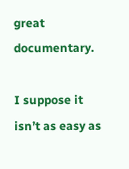great documentary.

I suppose it isn’t as easy as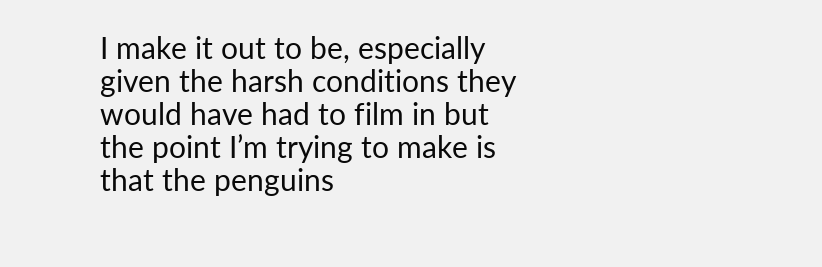I make it out to be, especially given the harsh conditions they would have had to film in but the point I’m trying to make is that the penguins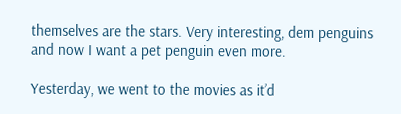themselves are the stars. Very interesting, dem penguins and now I want a pet penguin even more.

Yesterday, we went to the movies as it’d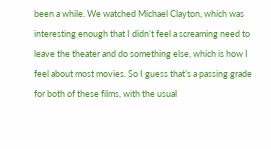been a while. We watched Michael Clayton, which was interesting enough that I didn’t feel a screaming need to leave the theater and do something else, which is how I feel about most movies. So I guess that’s a passing grade for both of these films, with the usual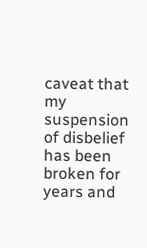caveat that my suspension of disbelief has been broken for years and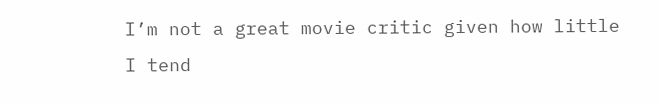I’m not a great movie critic given how little I tend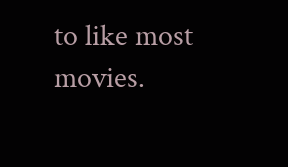to like most movies.